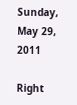Sunday, May 29, 2011

Right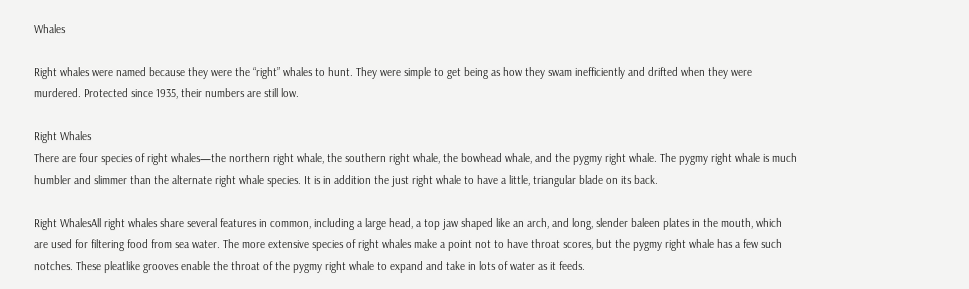Whales

Right whales were named because they were the “right” whales to hunt. They were simple to get being as how they swam inefficiently and drifted when they were murdered. Protected since 1935, their numbers are still low.

Right Whales
There are four species of right whales—the northern right whale, the southern right whale, the bowhead whale, and the pygmy right whale. The pygmy right whale is much humbler and slimmer than the alternate right whale species. It is in addition the just right whale to have a little, triangular blade on its back.

Right WhalesAll right whales share several features in common, including a large head, a top jaw shaped like an arch, and long, slender baleen plates in the mouth, which are used for filtering food from sea water. The more extensive species of right whales make a point not to have throat scores, but the pygmy right whale has a few such notches. These pleatlike grooves enable the throat of the pygmy right whale to expand and take in lots of water as it feeds.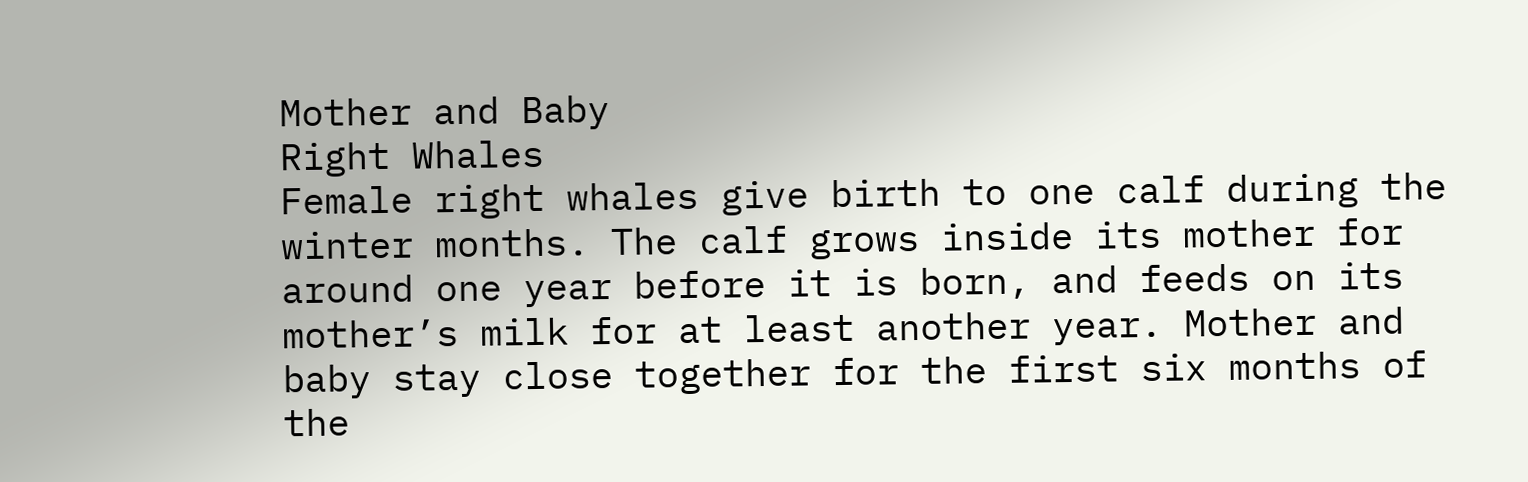Mother and Baby
Right Whales
Female right whales give birth to one calf during the winter months. The calf grows inside its mother for around one year before it is born, and feeds on its mother’s milk for at least another year. Mother and baby stay close together for the first six months of the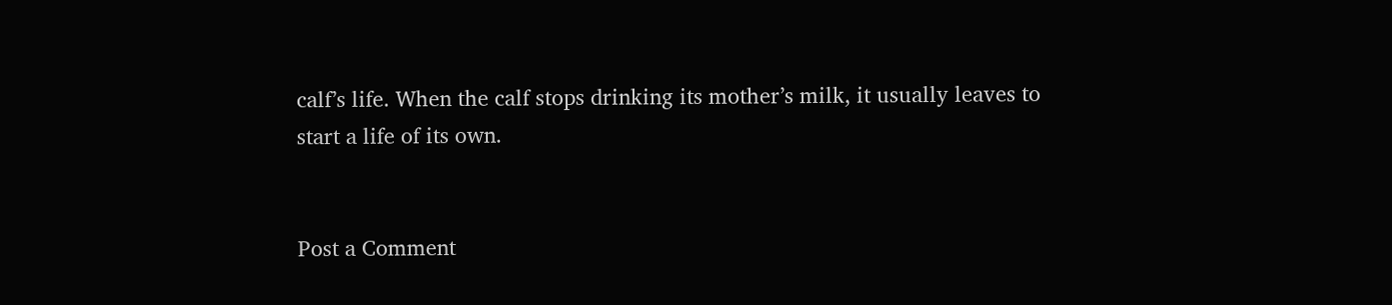calf’s life. When the calf stops drinking its mother’s milk, it usually leaves to start a life of its own.


Post a Comment